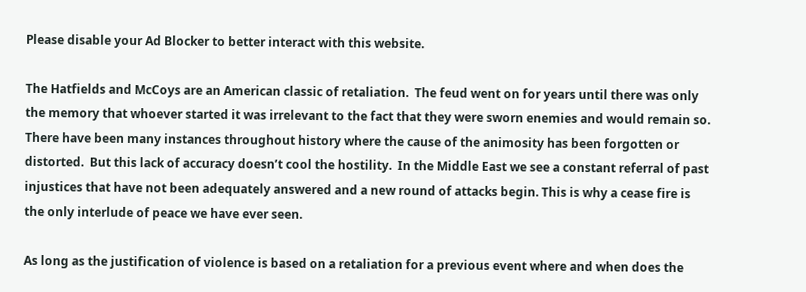Please disable your Ad Blocker to better interact with this website.

The Hatfields and McCoys are an American classic of retaliation.  The feud went on for years until there was only the memory that whoever started it was irrelevant to the fact that they were sworn enemies and would remain so.  There have been many instances throughout history where the cause of the animosity has been forgotten or distorted.  But this lack of accuracy doesn’t cool the hostility.  In the Middle East we see a constant referral of past injustices that have not been adequately answered and a new round of attacks begin. This is why a cease fire is the only interlude of peace we have ever seen.

As long as the justification of violence is based on a retaliation for a previous event where and when does the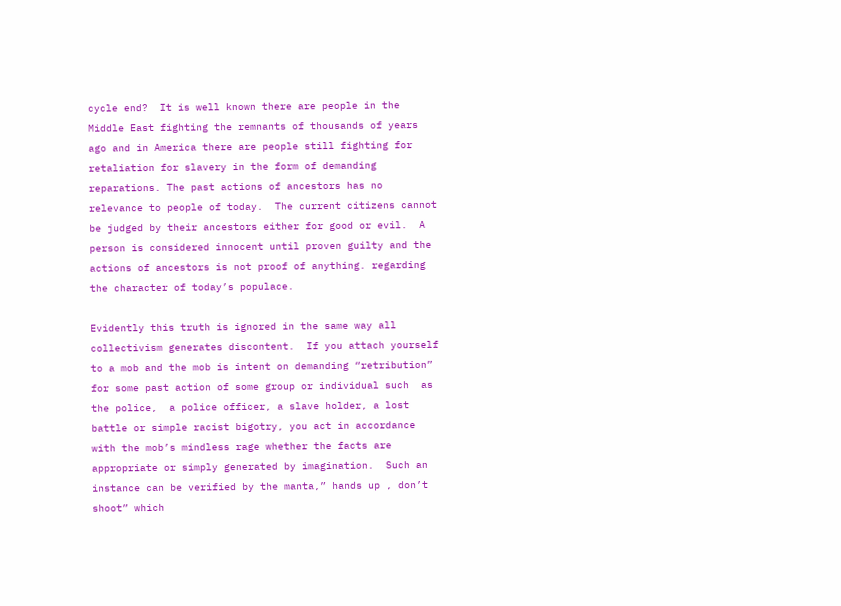cycle end?  It is well known there are people in the Middle East fighting the remnants of thousands of years ago and in America there are people still fighting for retaliation for slavery in the form of demanding reparations. The past actions of ancestors has no relevance to people of today.  The current citizens cannot be judged by their ancestors either for good or evil.  A person is considered innocent until proven guilty and the actions of ancestors is not proof of anything. regarding the character of today’s populace.

Evidently this truth is ignored in the same way all collectivism generates discontent.  If you attach yourself to a mob and the mob is intent on demanding “retribution” for some past action of some group or individual such  as the police,  a police officer, a slave holder, a lost battle or simple racist bigotry, you act in accordance with the mob’s mindless rage whether the facts are appropriate or simply generated by imagination.  Such an instance can be verified by the manta,” hands up , don’t shoot” which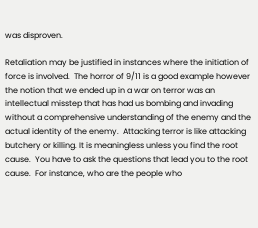was disproven.

Retaliation may be justified in instances where the initiation of force is involved.  The horror of 9/11 is a good example however the notion that we ended up in a war on terror was an intellectual misstep that has had us bombing and invading without a comprehensive understanding of the enemy and the actual identity of the enemy.  Attacking terror is like attacking butchery or killing. It is meaningless unless you find the root cause.  You have to ask the questions that lead you to the root cause.  For instance, who are the people who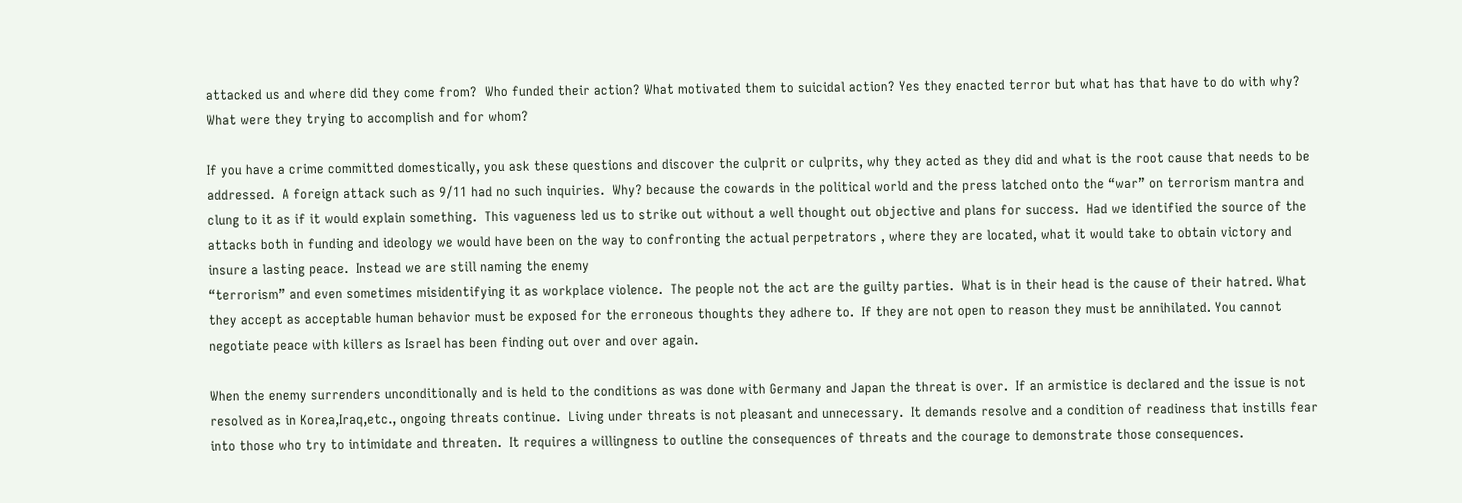attacked us and where did they come from?  Who funded their action? What motivated them to suicidal action? Yes they enacted terror but what has that have to do with why?  What were they trying to accomplish and for whom?

If you have a crime committed domestically, you ask these questions and discover the culprit or culprits, why they acted as they did and what is the root cause that needs to be addressed.  A foreign attack such as 9/11 had no such inquiries.  Why? because the cowards in the political world and the press latched onto the “war” on terrorism mantra and clung to it as if it would explain something.  This vagueness led us to strike out without a well thought out objective and plans for success.  Had we identified the source of the attacks both in funding and ideology we would have been on the way to confronting the actual perpetrators , where they are located, what it would take to obtain victory and insure a lasting peace.  Instead we are still naming the enemy
“terrorism” and even sometimes misidentifying it as workplace violence.  The people not the act are the guilty parties.  What is in their head is the cause of their hatred. What they accept as acceptable human behavior must be exposed for the erroneous thoughts they adhere to.  If they are not open to reason they must be annihilated. You cannot negotiate peace with killers as Israel has been finding out over and over again.

When the enemy surrenders unconditionally and is held to the conditions as was done with Germany and Japan the threat is over.  If an armistice is declared and the issue is not resolved as in Korea,Iraq,etc., ongoing threats continue.  Living under threats is not pleasant and unnecessary.  It demands resolve and a condition of readiness that instills fear into those who try to intimidate and threaten.  It requires a willingness to outline the consequences of threats and the courage to demonstrate those consequences.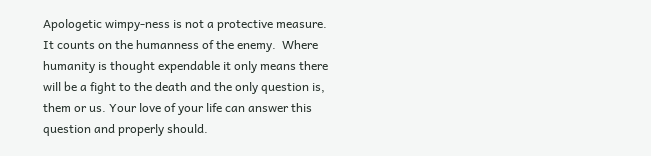Apologetic wimpy-ness is not a protective measure.  It counts on the humanness of the enemy.  Where humanity is thought expendable it only means there will be a fight to the death and the only question is, them or us. Your love of your life can answer this question and properly should.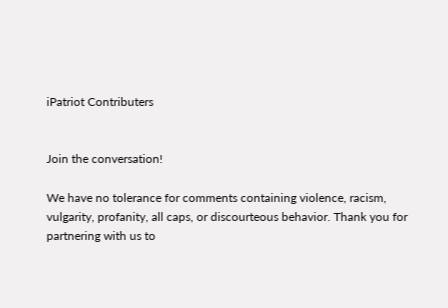iPatriot Contributers


Join the conversation!

We have no tolerance for comments containing violence, racism, vulgarity, profanity, all caps, or discourteous behavior. Thank you for partnering with us to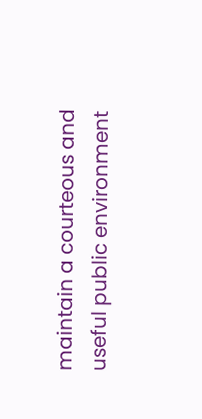maintain a courteous and useful public environment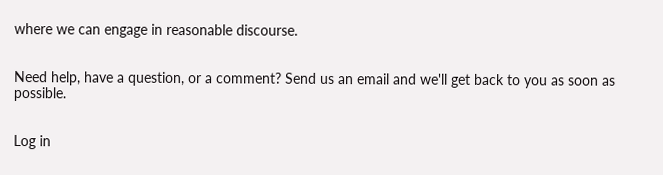where we can engage in reasonable discourse.


Need help, have a question, or a comment? Send us an email and we'll get back to you as soon as possible.


Log in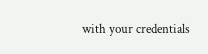with your credentials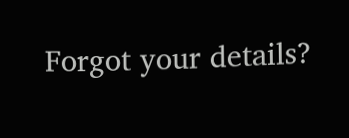Forgot your details?